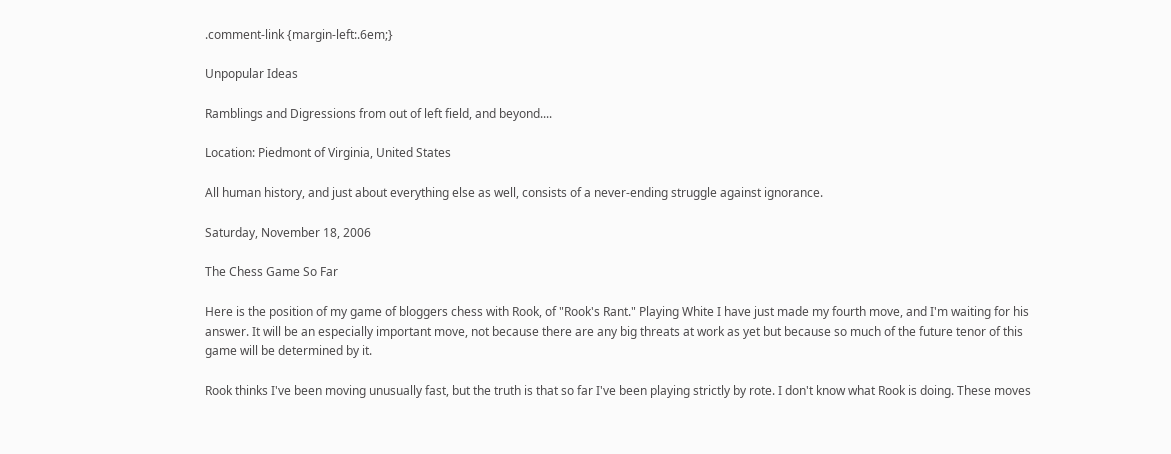.comment-link {margin-left:.6em;}

Unpopular Ideas

Ramblings and Digressions from out of left field, and beyond....

Location: Piedmont of Virginia, United States

All human history, and just about everything else as well, consists of a never-ending struggle against ignorance.

Saturday, November 18, 2006

The Chess Game So Far

Here is the position of my game of bloggers chess with Rook, of "Rook's Rant." Playing White I have just made my fourth move, and I'm waiting for his answer. It will be an especially important move, not because there are any big threats at work as yet but because so much of the future tenor of this game will be determined by it.

Rook thinks I've been moving unusually fast, but the truth is that so far I've been playing strictly by rote. I don't know what Rook is doing. These moves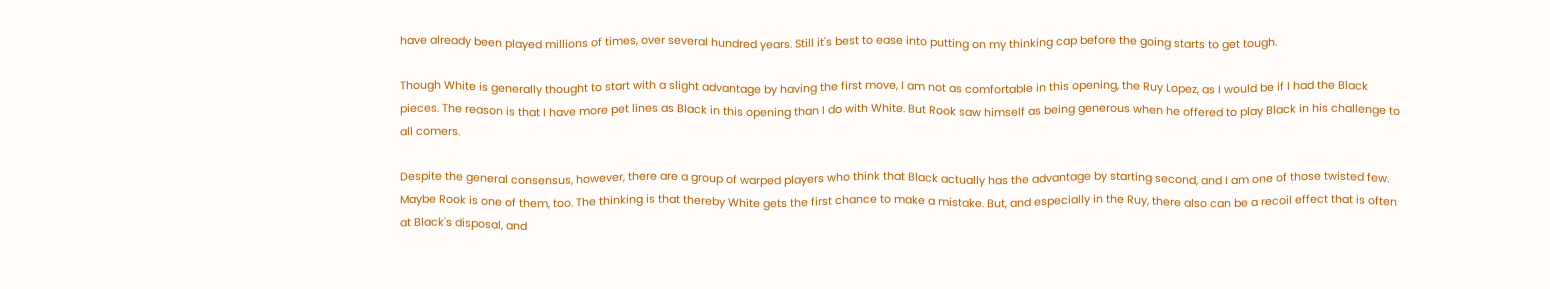have already been played millions of times, over several hundred years. Still it's best to ease into putting on my thinking cap before the going starts to get tough.

Though White is generally thought to start with a slight advantage by having the first move, I am not as comfortable in this opening, the Ruy Lopez, as I would be if I had the Black pieces. The reason is that I have more pet lines as Black in this opening than I do with White. But Rook saw himself as being generous when he offered to play Black in his challenge to all comers.

Despite the general consensus, however, there are a group of warped players who think that Black actually has the advantage by starting second, and I am one of those twisted few. Maybe Rook is one of them, too. The thinking is that thereby White gets the first chance to make a mistake. But, and especially in the Ruy, there also can be a recoil effect that is often at Black's disposal, and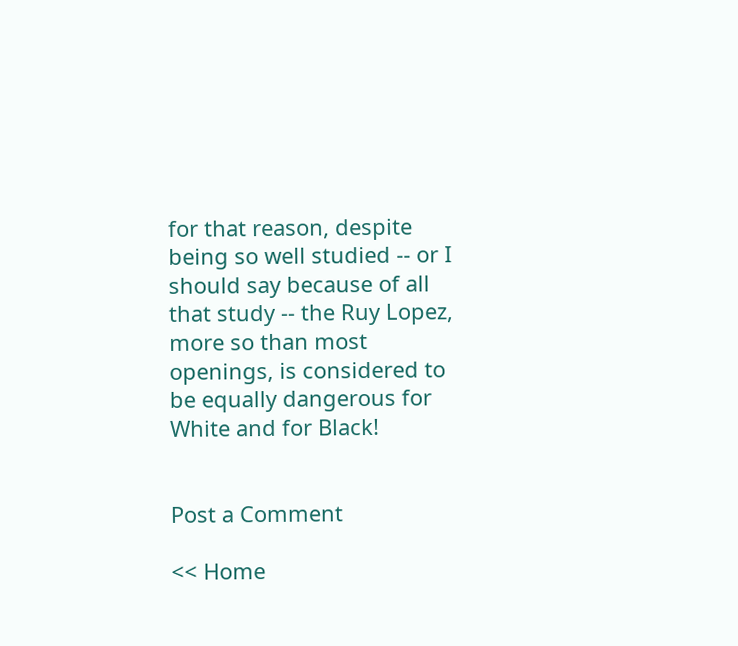for that reason, despite being so well studied -- or I should say because of all that study -- the Ruy Lopez, more so than most openings, is considered to be equally dangerous for White and for Black!


Post a Comment

<< Home